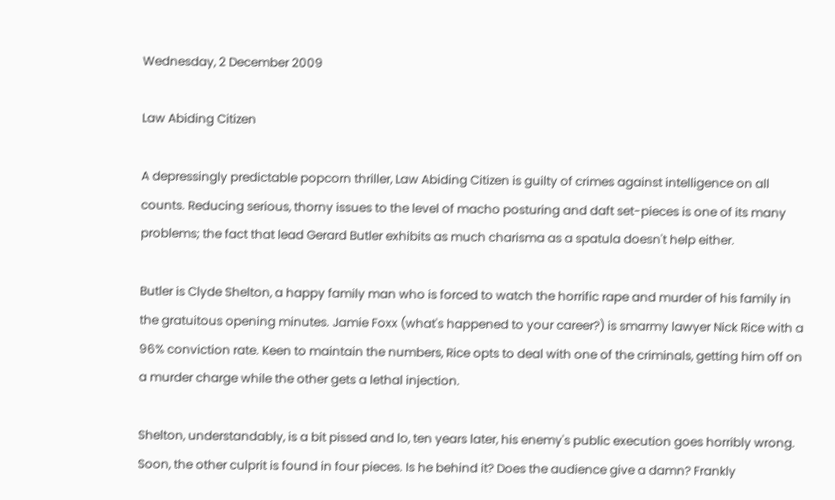Wednesday, 2 December 2009

Law Abiding Citizen

A depressingly predictable popcorn thriller, Law Abiding Citizen is guilty of crimes against intelligence on all counts. Reducing serious, thorny issues to the level of macho posturing and daft set-pieces is one of its many problems; the fact that lead Gerard Butler exhibits as much charisma as a spatula doesn't help either.

Butler is Clyde Shelton, a happy family man who is forced to watch the horrific rape and murder of his family in the gratuitous opening minutes. Jamie Foxx (what's happened to your career?) is smarmy lawyer Nick Rice with a 96% conviction rate. Keen to maintain the numbers, Rice opts to deal with one of the criminals, getting him off on a murder charge while the other gets a lethal injection.

Shelton, understandably, is a bit pissed and lo, ten years later, his enemy's public execution goes horribly wrong. Soon, the other culprit is found in four pieces. Is he behind it? Does the audience give a damn? Frankly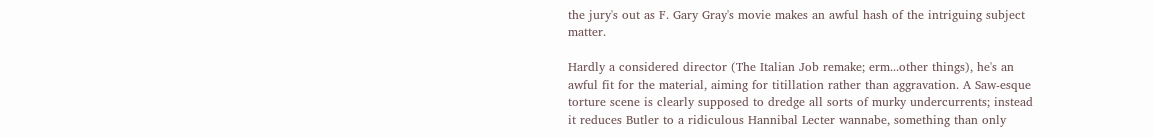the jury's out as F. Gary Gray's movie makes an awful hash of the intriguing subject matter.

Hardly a considered director (The Italian Job remake; erm...other things), he's an awful fit for the material, aiming for titillation rather than aggravation. A Saw-esque torture scene is clearly supposed to dredge all sorts of murky undercurrents; instead it reduces Butler to a ridiculous Hannibal Lecter wannabe, something than only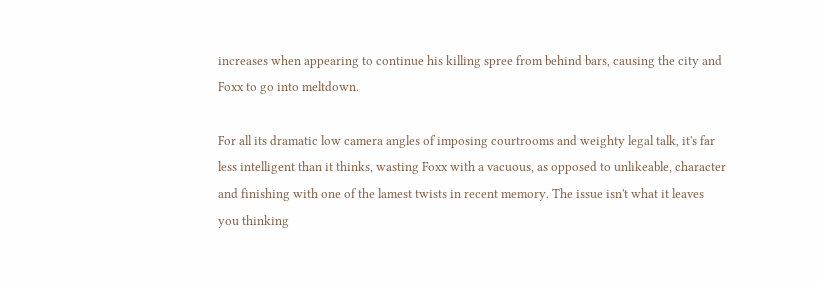increases when appearing to continue his killing spree from behind bars, causing the city and Foxx to go into meltdown.

For all its dramatic low camera angles of imposing courtrooms and weighty legal talk, it's far less intelligent than it thinks, wasting Foxx with a vacuous, as opposed to unlikeable, character and finishing with one of the lamest twists in recent memory. The issue isn't what it leaves you thinking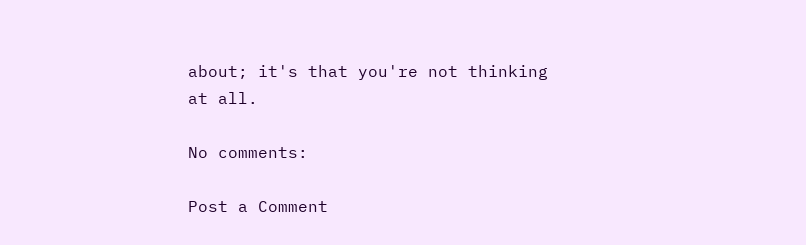about; it's that you're not thinking at all.

No comments:

Post a Comment